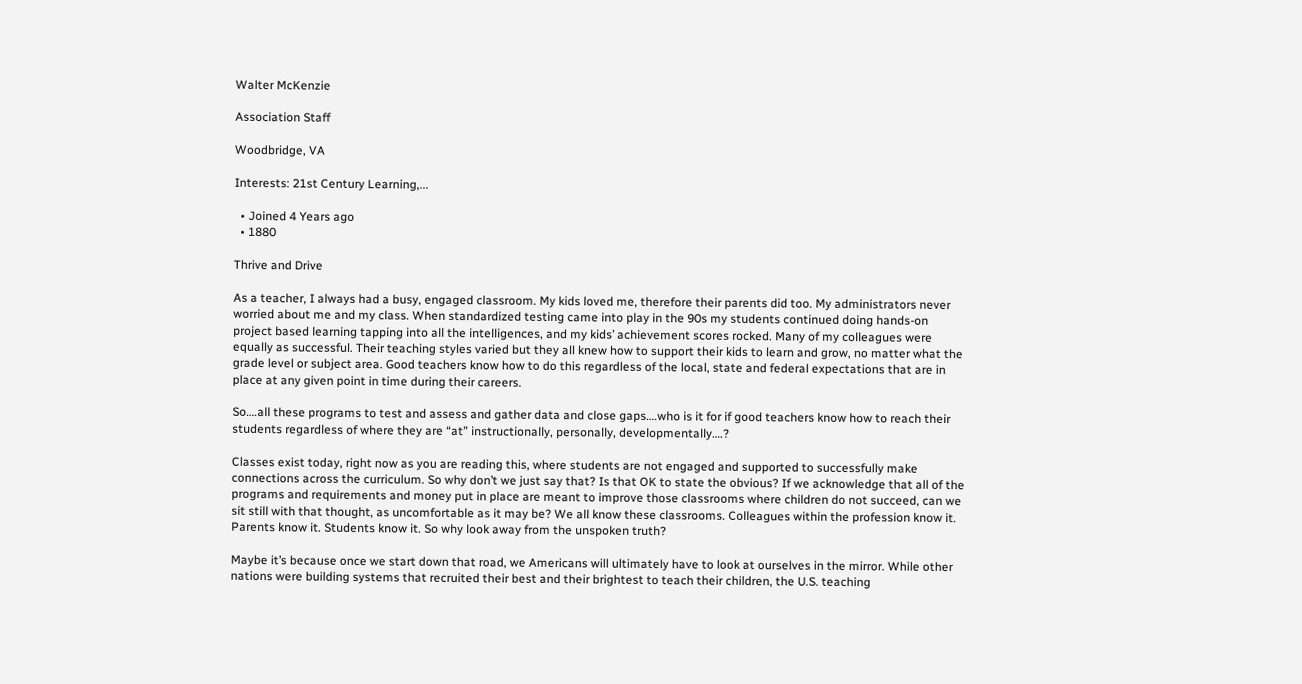Walter McKenzie

Association Staff

Woodbridge, VA

Interests: 21st Century Learning,...

  • Joined 4 Years ago
  • 1880

Thrive and Drive

As a teacher, I always had a busy, engaged classroom. My kids loved me, therefore their parents did too. My administrators never worried about me and my class. When standardized testing came into play in the 90s my students continued doing hands-on project based learning tapping into all the intelligences, and my kids’ achievement scores rocked. Many of my colleagues were equally as successful. Their teaching styles varied but they all knew how to support their kids to learn and grow, no matter what the grade level or subject area. Good teachers know how to do this regardless of the local, state and federal expectations that are in place at any given point in time during their careers.

So….all these programs to test and assess and gather data and close gaps….who is it for if good teachers know how to reach their students regardless of where they are “at” instructionally, personally, developmentally….?

Classes exist today, right now as you are reading this, where students are not engaged and supported to successfully make connections across the curriculum. So why don’t we just say that? Is that OK to state the obvious? If we acknowledge that all of the programs and requirements and money put in place are meant to improve those classrooms where children do not succeed, can we sit still with that thought, as uncomfortable as it may be? We all know these classrooms. Colleagues within the profession know it. Parents know it. Students know it. So why look away from the unspoken truth?

Maybe it’s because once we start down that road, we Americans will ultimately have to look at ourselves in the mirror. While other nations were building systems that recruited their best and their brightest to teach their children, the U.S. teaching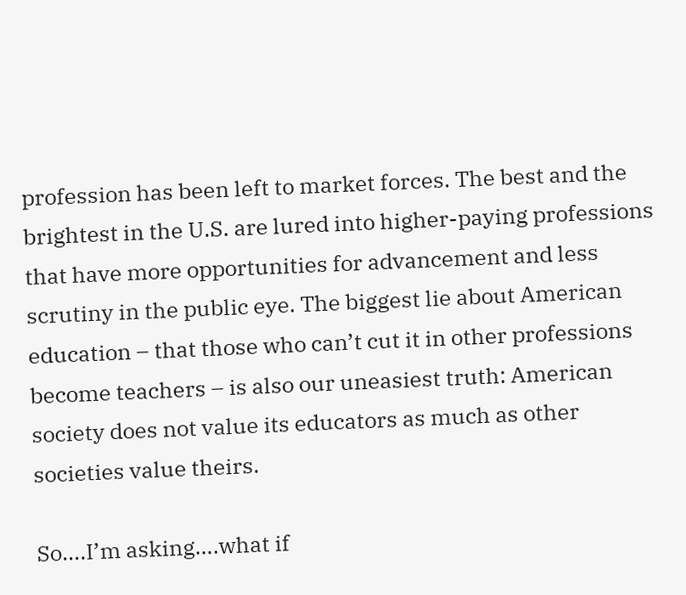profession has been left to market forces. The best and the brightest in the U.S. are lured into higher-paying professions that have more opportunities for advancement and less scrutiny in the public eye. The biggest lie about American education – that those who can’t cut it in other professions become teachers – is also our uneasiest truth: American society does not value its educators as much as other societies value theirs.

So….I’m asking….what if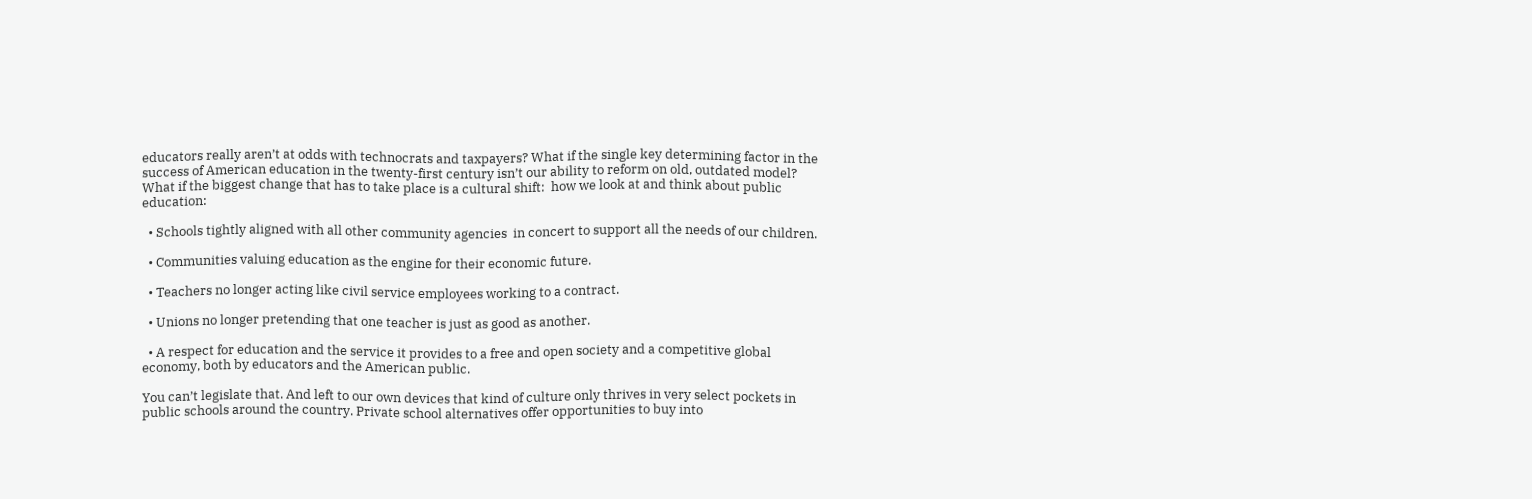educators really aren’t at odds with technocrats and taxpayers? What if the single key determining factor in the success of American education in the twenty-first century isn’t our ability to reform on old, outdated model? What if the biggest change that has to take place is a cultural shift:  how we look at and think about public education:

  • Schools tightly aligned with all other community agencies  in concert to support all the needs of our children.

  • Communities valuing education as the engine for their economic future.

  • Teachers no longer acting like civil service employees working to a contract.

  • Unions no longer pretending that one teacher is just as good as another.

  • A respect for education and the service it provides to a free and open society and a competitive global economy, both by educators and the American public.

You can’t legislate that. And left to our own devices that kind of culture only thrives in very select pockets in public schools around the country. Private school alternatives offer opportunities to buy into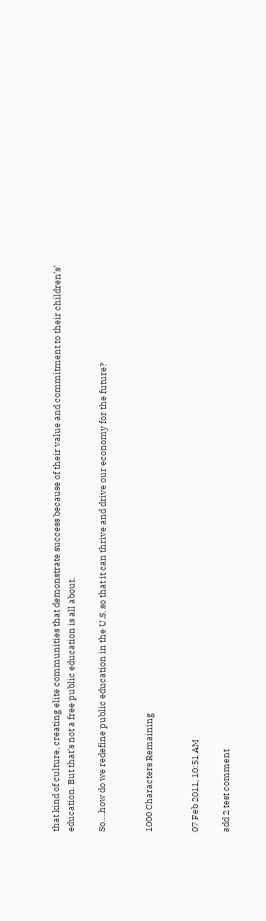that kind of culture, creating elite communities that demonstrate success because of their value and commitment to their children’s’ education. But that's not a free public education is all about.

So….how do we redefine public education in the U.S. so that it can thrive and drive our economy for the future?


1000 Characters Remaining


07 Feb 2011, 10:51 AM

add 2 test comment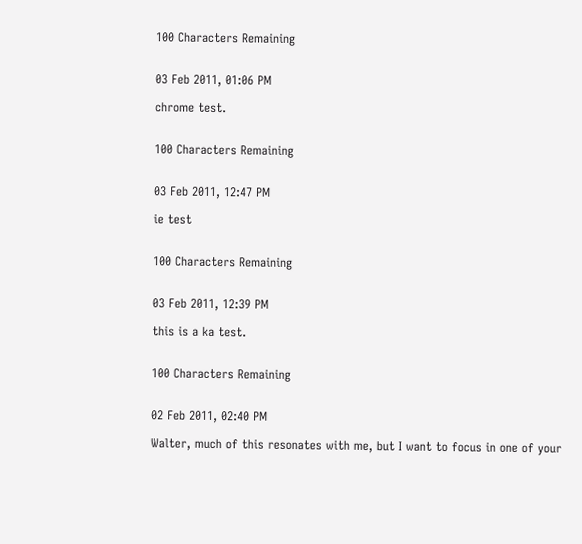100 Characters Remaining


03 Feb 2011, 01:06 PM

chrome test.


100 Characters Remaining


03 Feb 2011, 12:47 PM

ie test


100 Characters Remaining


03 Feb 2011, 12:39 PM

this is a ka test.


100 Characters Remaining


02 Feb 2011, 02:40 PM

Walter, much of this resonates with me, but I want to focus in one of your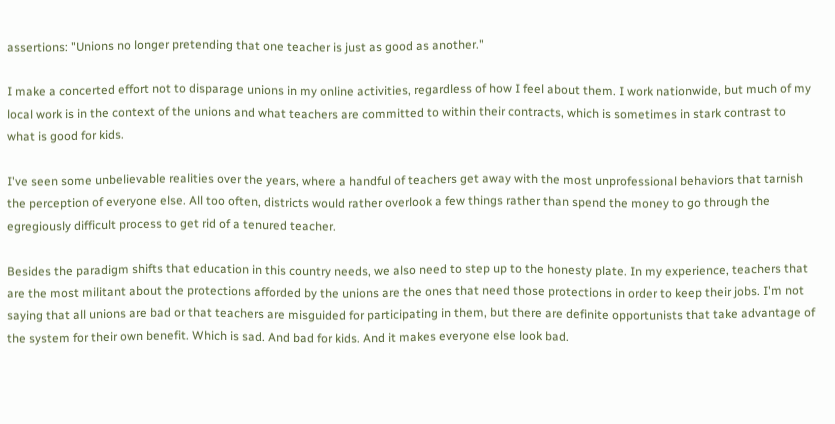assertions: "Unions no longer pretending that one teacher is just as good as another."

I make a concerted effort not to disparage unions in my online activities, regardless of how I feel about them. I work nationwide, but much of my local work is in the context of the unions and what teachers are committed to within their contracts, which is sometimes in stark contrast to what is good for kids.

I've seen some unbelievable realities over the years, where a handful of teachers get away with the most unprofessional behaviors that tarnish the perception of everyone else. All too often, districts would rather overlook a few things rather than spend the money to go through the egregiously difficult process to get rid of a tenured teacher.

Besides the paradigm shifts that education in this country needs, we also need to step up to the honesty plate. In my experience, teachers that are the most militant about the protections afforded by the unions are the ones that need those protections in order to keep their jobs. I'm not saying that all unions are bad or that teachers are misguided for participating in them, but there are definite opportunists that take advantage of the system for their own benefit. Which is sad. And bad for kids. And it makes everyone else look bad.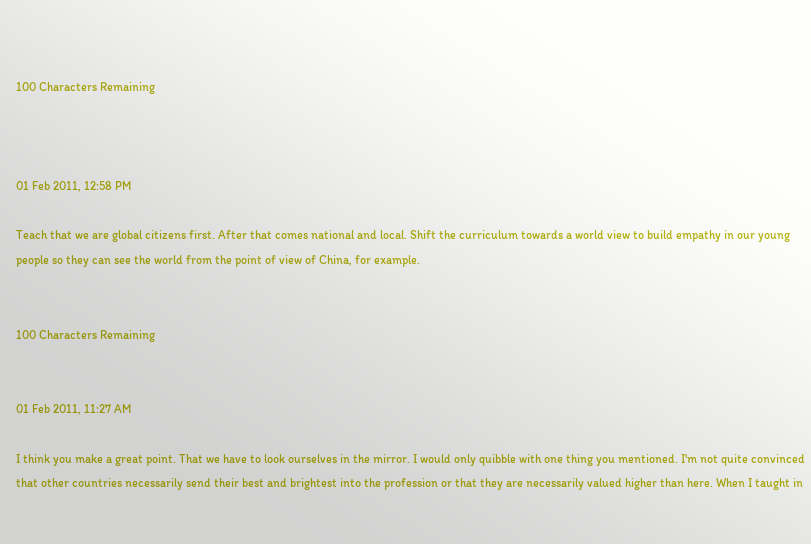100 Characters Remaining



01 Feb 2011, 12:58 PM

Teach that we are global citizens first. After that comes national and local. Shift the curriculum towards a world view to build empathy in our young people so they can see the world from the point of view of China, for example.


100 Characters Remaining


01 Feb 2011, 11:27 AM

I think you make a great point. That we have to look ourselves in the mirror. I would only quibble with one thing you mentioned. I'm not quite convinced that other countries necessarily send their best and brightest into the profession or that they are necessarily valued higher than here. When I taught in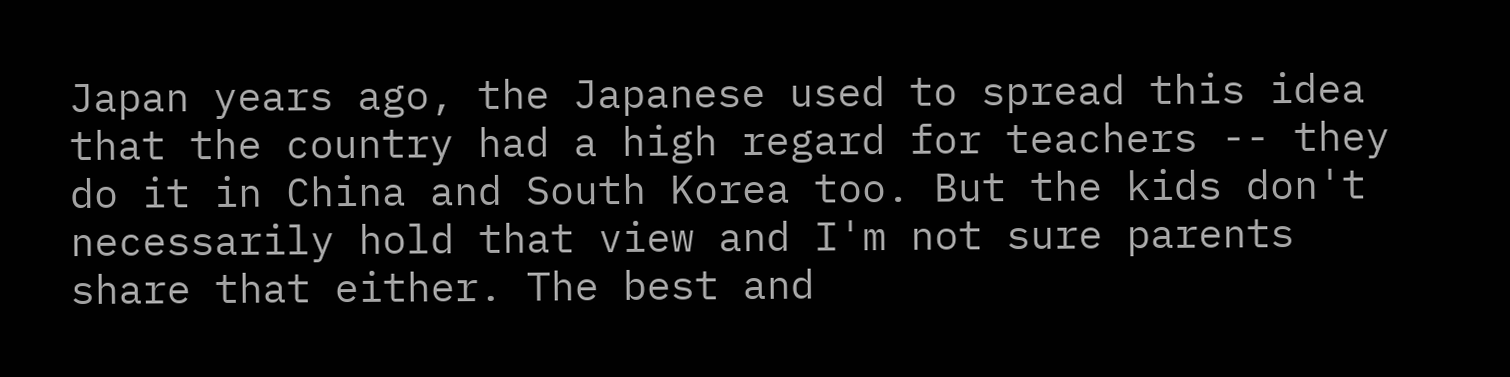Japan years ago, the Japanese used to spread this idea that the country had a high regard for teachers -- they do it in China and South Korea too. But the kids don't necessarily hold that view and I'm not sure parents share that either. The best and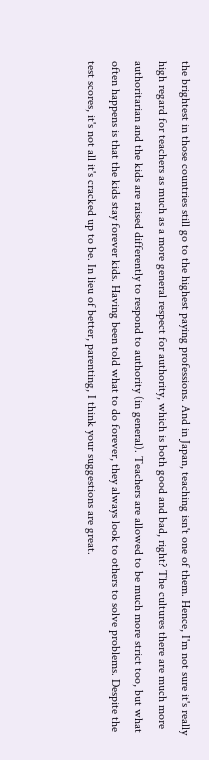the brightest in those countries still go to the highest paying professions. And in Japan, teaching isn't one of them. Hence, I'm not sure it's really high regard for teachers as much as a more general respect for authority, which is both good and bad, right? The cultures there are much more authoritarian and the kids are raised differently to respond to authority (in general). Teachers are allowed to be much more strict too, but what often happens is that the kids stay forever kids. Having been told what to do forever, they always look to others to solve problems. Despite the test scores, it's not all it's cracked up to be. In lieu of better, parenting, I think your suggestions are great.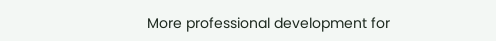More professional development for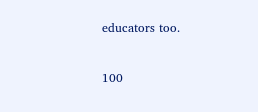educators too.


100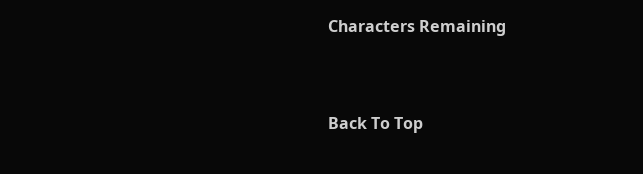Characters Remaining



Back To Top